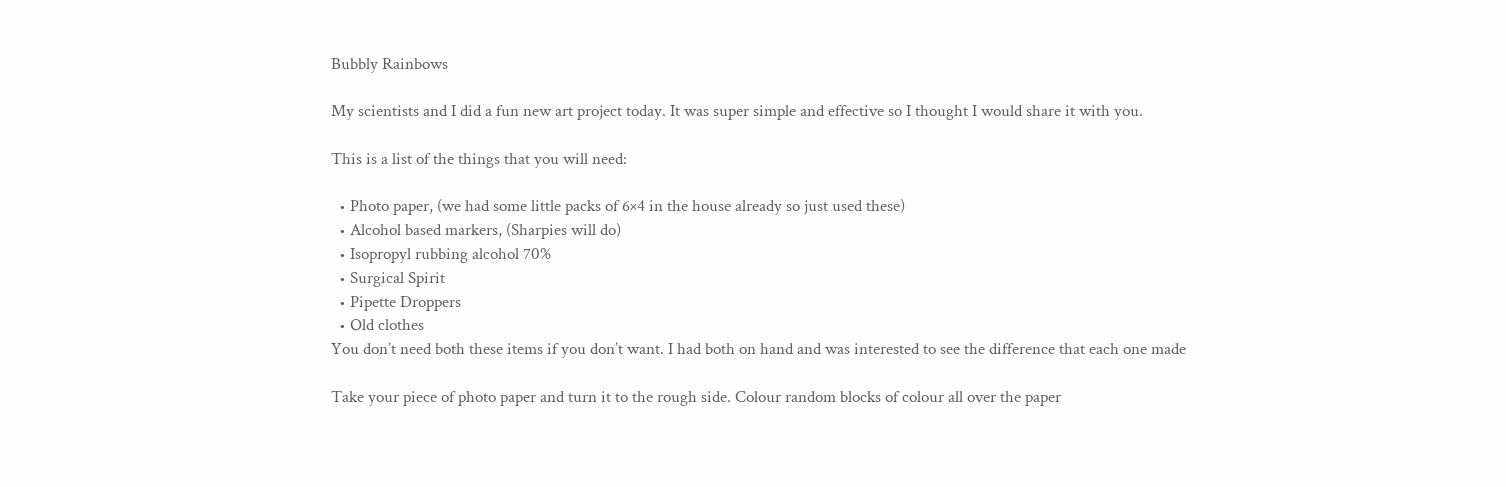Bubbly Rainbows

My scientists and I did a fun new art project today. It was super simple and effective so I thought I would share it with you.

This is a list of the things that you will need:

  • Photo paper, (we had some little packs of 6×4 in the house already so just used these)
  • Alcohol based markers, (Sharpies will do)
  • Isopropyl rubbing alcohol 70%
  • Surgical Spirit
  • Pipette Droppers
  • Old clothes
You don’t need both these items if you don’t want. I had both on hand and was interested to see the difference that each one made

Take your piece of photo paper and turn it to the rough side. Colour random blocks of colour all over the paper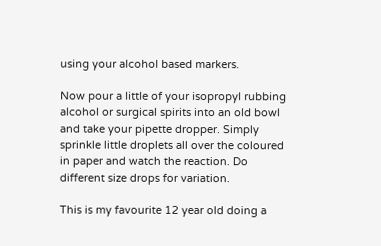using your alcohol based markers.

Now pour a little of your isopropyl rubbing alcohol or surgical spirits into an old bowl and take your pipette dropper. Simply sprinkle little droplets all over the coloured in paper and watch the reaction. Do different size drops for variation.

This is my favourite 12 year old doing a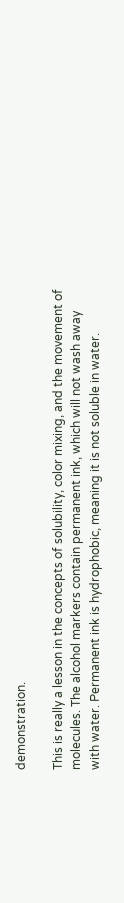demonstration.

This is really a lesson in the concepts of solubility, color mixing, and the movement of molecules. The alcohol markers contain permanent ink, which will not wash away with water. Permanent ink is hydrophobic, meaning it is not soluble in water.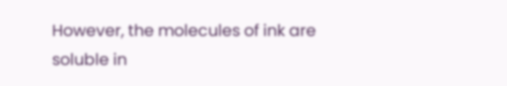However, the molecules of ink are soluble in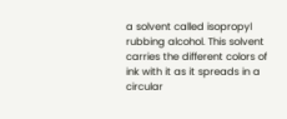a solvent called isopropyl rubbing alcohol. This solvent carries the different colors of ink with it as it spreads in a circular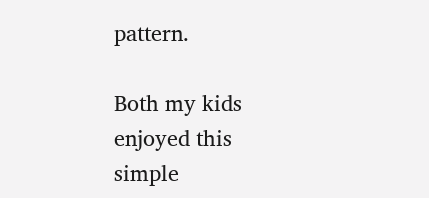pattern.

Both my kids enjoyed this simple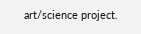art/science project.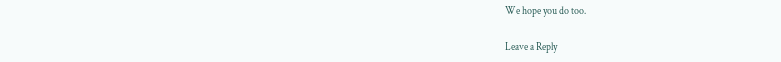We hope you do too.

Leave a Reply